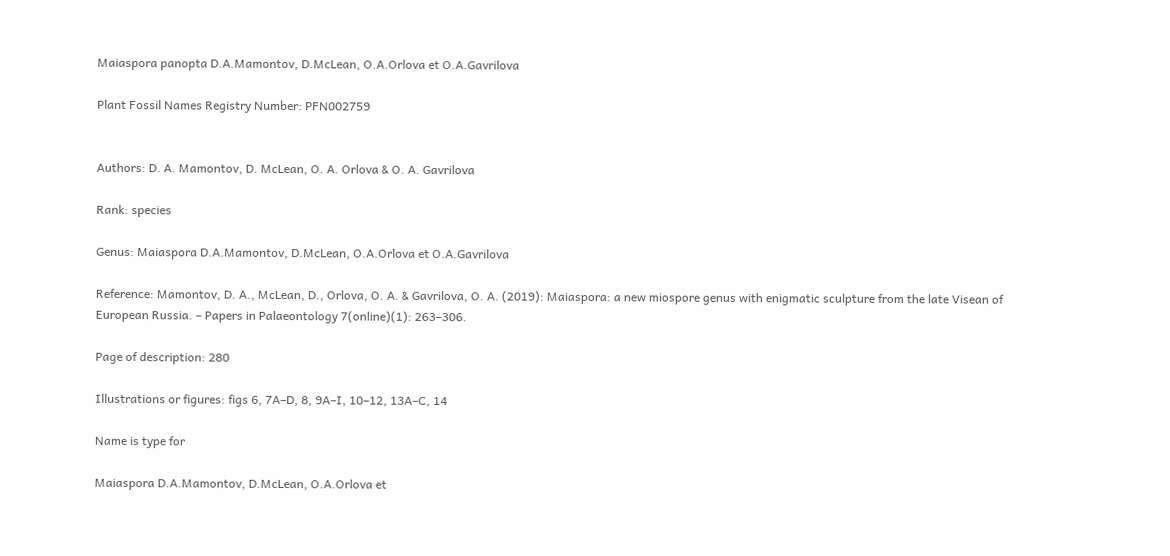Maiaspora panopta D.A.Mamontov, D.McLean, O.A.Orlova et O.A.Gavrilova

Plant Fossil Names Registry Number: PFN002759


Authors: D. A. Mamontov, D. McLean, O. A. Orlova & O. A. Gavrilova

Rank: species

Genus: Maiaspora D.A.Mamontov, D.McLean, O.A.Orlova et O.A.Gavrilova

Reference: Mamontov, D. A., McLean, D., Orlova, O. A. & Gavrilova, O. A. (2019): Maiaspora: a new miospore genus with enigmatic sculpture from the late Visean of European Russia. – Papers in Palaeontology 7(online)(1): 263–306.

Page of description: 280

Illustrations or figures: figs 6, 7A–D, 8, 9A–I, 10–12, 13A–C, 14

Name is type for

Maiaspora D.A.Mamontov, D.McLean, O.A.Orlova et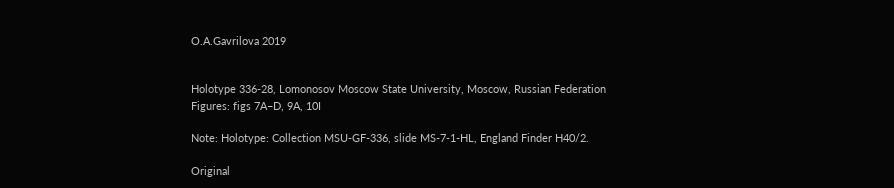O.A.Gavrilova 2019


Holotype 336-28, Lomonosov Moscow State University, Moscow, Russian Federation
Figures: figs 7A–D, 9A, 10I

Note: Holotype: Collection MSU-GF-336, slide MS-7-1-HL, England Finder H40/2.

Original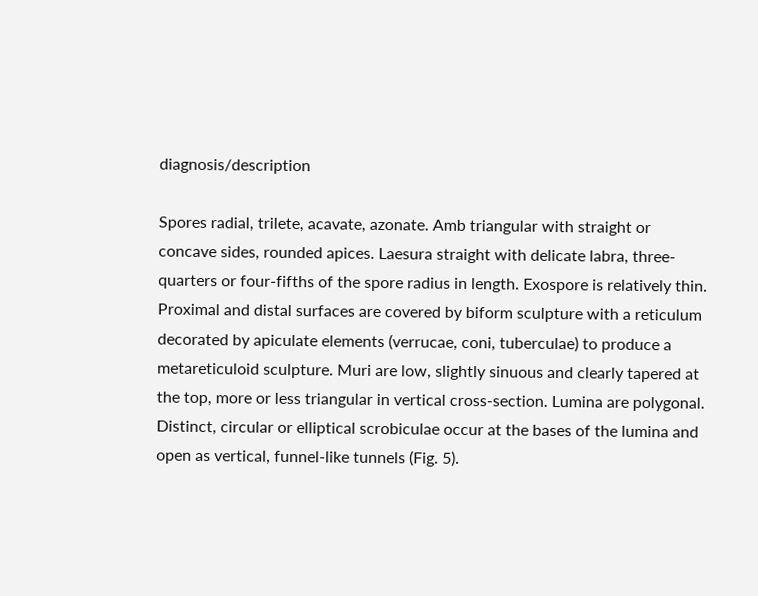diagnosis/description

Spores radial, trilete, acavate, azonate. Amb triangular with straight or concave sides, rounded apices. Laesura straight with delicate labra, three-quarters or four-fifths of the spore radius in length. Exospore is relatively thin. Proximal and distal surfaces are covered by biform sculpture with a reticulum decorated by apiculate elements (verrucae, coni, tuberculae) to produce a metareticuloid sculpture. Muri are low, slightly sinuous and clearly tapered at the top, more or less triangular in vertical cross-section. Lumina are polygonal. Distinct, circular or elliptical scrobiculae occur at the bases of the lumina and open as vertical, funnel-like tunnels (Fig. 5).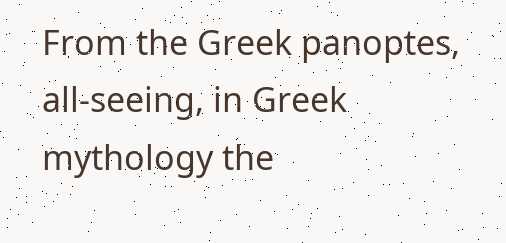From the Greek panoptes, all-seeing, in Greek mythology the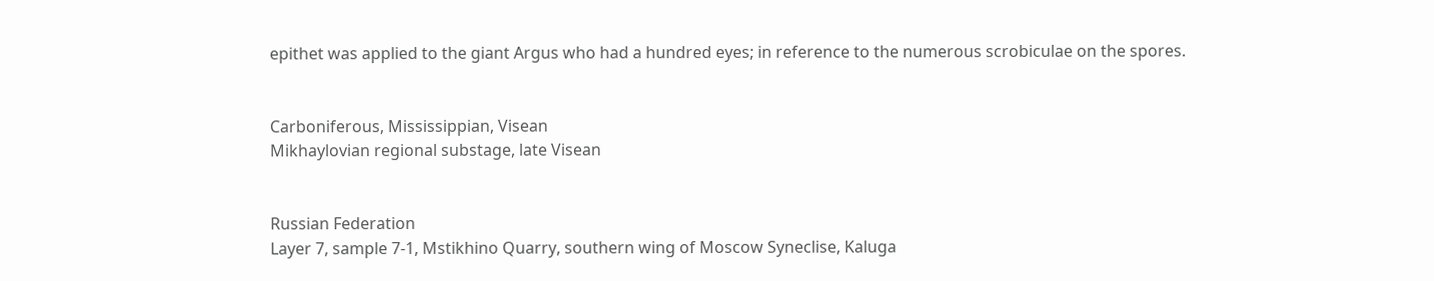epithet was applied to the giant Argus who had a hundred eyes; in reference to the numerous scrobiculae on the spores.


Carboniferous, Mississippian, Visean
Mikhaylovian regional substage, late Visean


Russian Federation
Layer 7, sample 7-1, Mstikhino Quarry, southern wing of Moscow Syneclise, Kaluga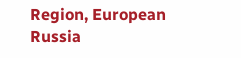Region, European Russia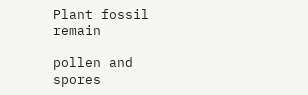Plant fossil remain

pollen and spores